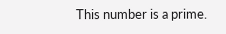This number is a prime.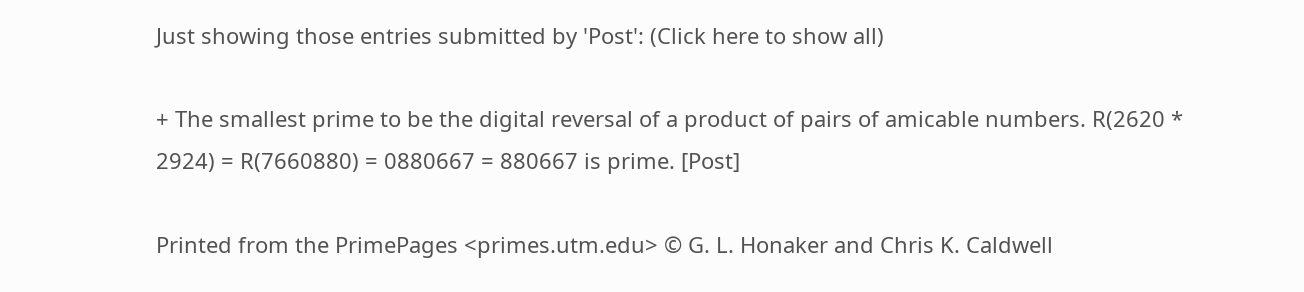Just showing those entries submitted by 'Post': (Click here to show all)

+ The smallest prime to be the digital reversal of a product of pairs of amicable numbers. R(2620 * 2924) = R(7660880) = 0880667 = 880667 is prime. [Post]

Printed from the PrimePages <primes.utm.edu> © G. L. Honaker and Chris K. Caldwell